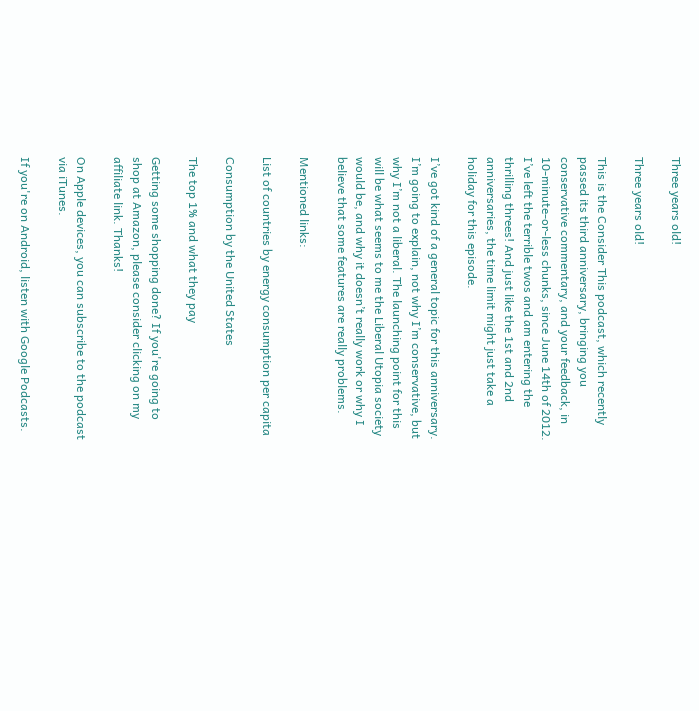Three years old!

Three years old!

This is the Consider This podcast, which recently passed its third anniversary, bringing you conservative commentary, and your feedback, in 10-minute-or-less chunks, since June 14th of 2012. I’ve left the terrible twos and am entering the thrilling threes! And just like the 1st and 2nd anniversaries, the time limit might just take a holiday for this episode.

I’ve got kind of a general topic for this anniversary. I’m going to explain, not why I’m conservative, but why I’m not a liberal. The launching point for this will be what seems to me the Liberal Utopia society would be, and why it doesn’t really work or why I believe that some features are really problems.

Mentioned links:

List of countries by energy consumption per capita

Consumption by the United States

The top 1% and what they pay

Getting some shopping done? If you're going to shop at Amazon, please consider clicking on my affiliate link. Thanks!

On Apple devices, you can subscribe to the podcast via iTunes.

If you're on Android, listen with Google Podcasts.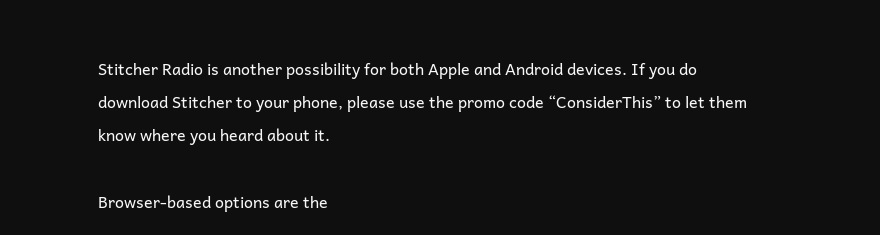Stitcher Radio is another possibility for both Apple and Android devices. If you do download Stitcher to your phone, please use the promo code “ConsiderThis” to let them know where you heard about it.

Browser-based options are the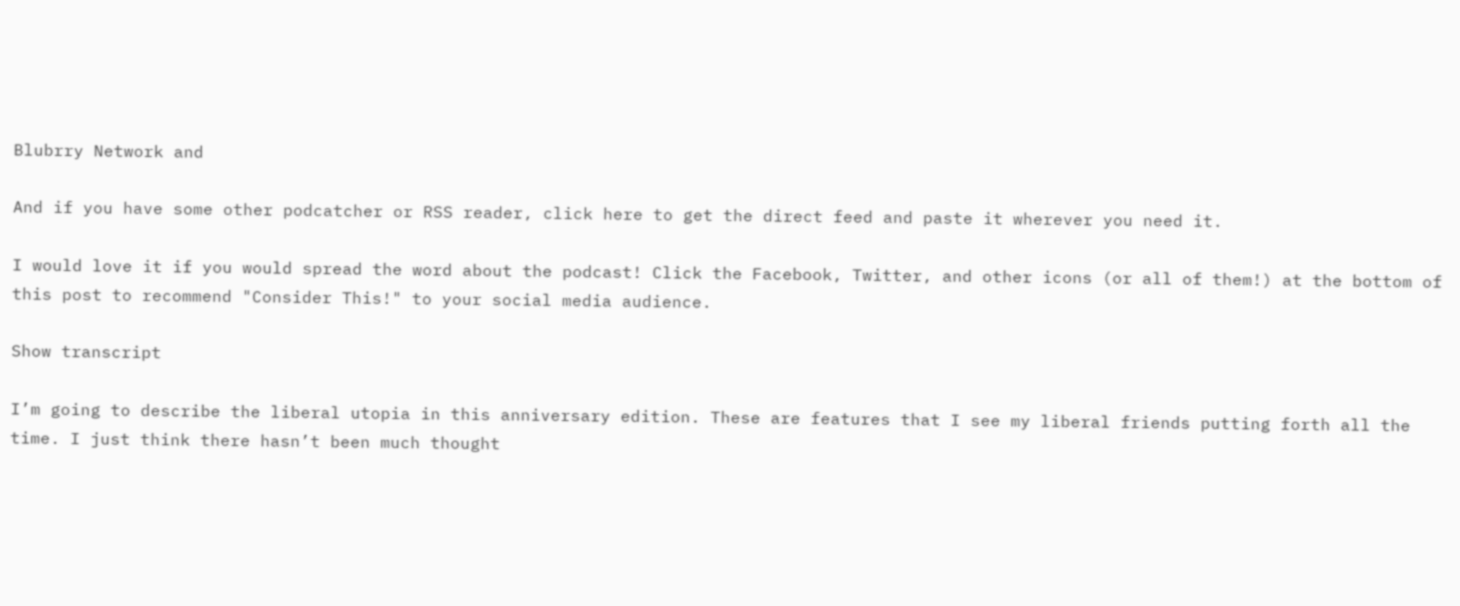Blubrry Network and

And if you have some other podcatcher or RSS reader, click here to get the direct feed and paste it wherever you need it.

I would love it if you would spread the word about the podcast! Click the Facebook, Twitter, and other icons (or all of them!) at the bottom of this post to recommend "Consider This!" to your social media audience.

Show transcript

I’m going to describe the liberal utopia in this anniversary edition. These are features that I see my liberal friends putting forth all the time. I just think there hasn’t been much thought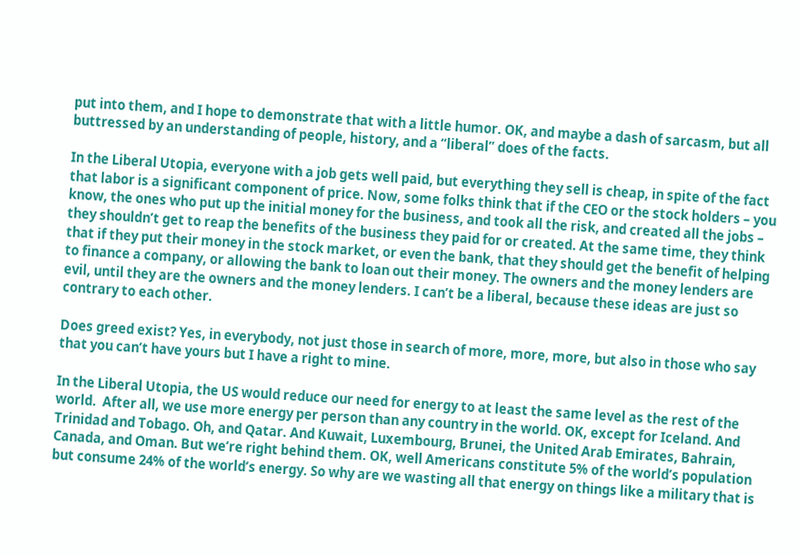put into them, and I hope to demonstrate that with a little humor. OK, and maybe a dash of sarcasm, but all buttressed by an understanding of people, history, and a “liberal” does of the facts.

In the Liberal Utopia, everyone with a job gets well paid, but everything they sell is cheap, in spite of the fact that labor is a significant component of price. Now, some folks think that if the CEO or the stock holders – you know, the ones who put up the initial money for the business, and took all the risk, and created all the jobs – they shouldn’t get to reap the benefits of the business they paid for or created. At the same time, they think that if they put their money in the stock market, or even the bank, that they should get the benefit of helping to finance a company, or allowing the bank to loan out their money. The owners and the money lenders are evil, until they are the owners and the money lenders. I can’t be a liberal, because these ideas are just so contrary to each other.

Does greed exist? Yes, in everybody, not just those in search of more, more, more, but also in those who say that you can’t have yours but I have a right to mine.

In the Liberal Utopia, the US would reduce our need for energy to at least the same level as the rest of the world.  After all, we use more energy per person than any country in the world. OK, except for Iceland. And Trinidad and Tobago. Oh, and Qatar. And Kuwait, Luxembourg, Brunei, the United Arab Emirates, Bahrain, Canada, and Oman. But we’re right behind them. OK, well Americans constitute 5% of the world’s population but consume 24% of the world’s energy. So why are we wasting all that energy on things like a military that is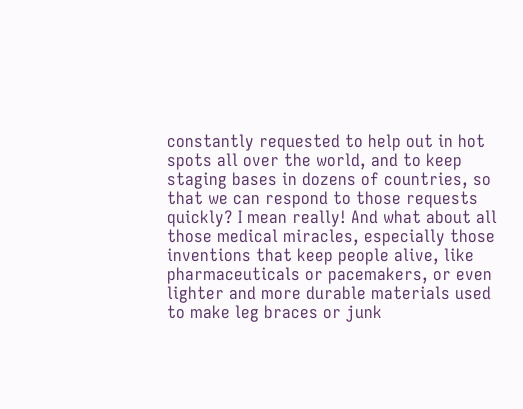constantly requested to help out in hot spots all over the world, and to keep staging bases in dozens of countries, so that we can respond to those requests quickly? I mean really! And what about all those medical miracles, especially those inventions that keep people alive, like pharmaceuticals or pacemakers, or even lighter and more durable materials used to make leg braces or junk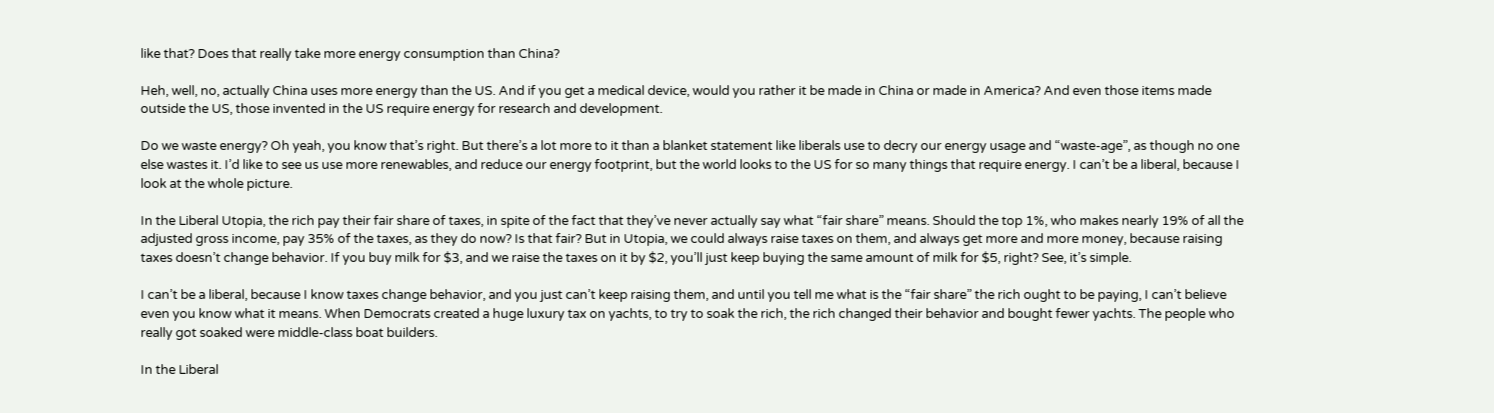like that? Does that really take more energy consumption than China?

Heh, well, no, actually China uses more energy than the US. And if you get a medical device, would you rather it be made in China or made in America? And even those items made outside the US, those invented in the US require energy for research and development.

Do we waste energy? Oh yeah, you know that’s right. But there’s a lot more to it than a blanket statement like liberals use to decry our energy usage and “waste-age”, as though no one else wastes it. I’d like to see us use more renewables, and reduce our energy footprint, but the world looks to the US for so many things that require energy. I can’t be a liberal, because I look at the whole picture.

In the Liberal Utopia, the rich pay their fair share of taxes, in spite of the fact that they’ve never actually say what “fair share” means. Should the top 1%, who makes nearly 19% of all the adjusted gross income, pay 35% of the taxes, as they do now? Is that fair? But in Utopia, we could always raise taxes on them, and always get more and more money, because raising taxes doesn’t change behavior. If you buy milk for $3, and we raise the taxes on it by $2, you’ll just keep buying the same amount of milk for $5, right? See, it’s simple.

I can’t be a liberal, because I know taxes change behavior, and you just can’t keep raising them, and until you tell me what is the “fair share” the rich ought to be paying, I can’t believe even you know what it means. When Democrats created a huge luxury tax on yachts, to try to soak the rich, the rich changed their behavior and bought fewer yachts. The people who really got soaked were middle-class boat builders.

In the Liberal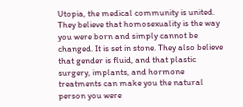Utopia, the medical community is united. They believe that homosexuality is the way you were born and simply cannot be changed. It is set in stone. They also believe that gender is fluid, and that plastic surgery, implants, and hormone treatments can make you the natural person you were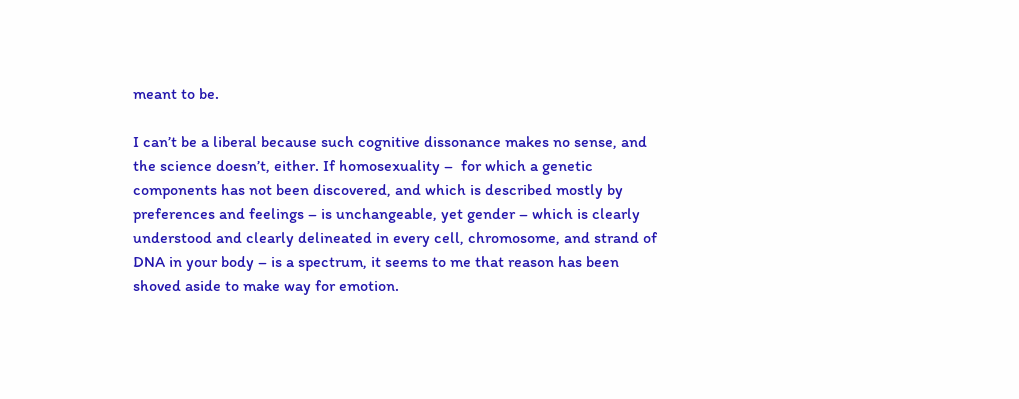meant to be.

I can’t be a liberal because such cognitive dissonance makes no sense, and the science doesn’t, either. If homosexuality –  for which a genetic components has not been discovered, and which is described mostly by preferences and feelings – is unchangeable, yet gender – which is clearly understood and clearly delineated in every cell, chromosome, and strand of DNA in your body – is a spectrum, it seems to me that reason has been shoved aside to make way for emotion.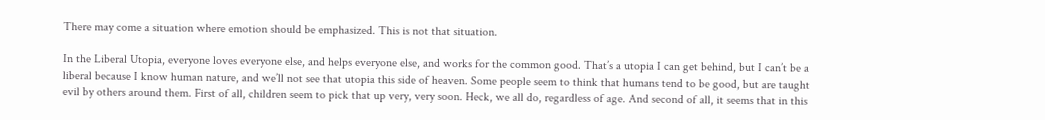There may come a situation where emotion should be emphasized. This is not that situation.

In the Liberal Utopia, everyone loves everyone else, and helps everyone else, and works for the common good. That’s a utopia I can get behind, but I can’t be a liberal because I know human nature, and we’ll not see that utopia this side of heaven. Some people seem to think that humans tend to be good, but are taught evil by others around them. First of all, children seem to pick that up very, very soon. Heck, we all do, regardless of age. And second of all, it seems that in this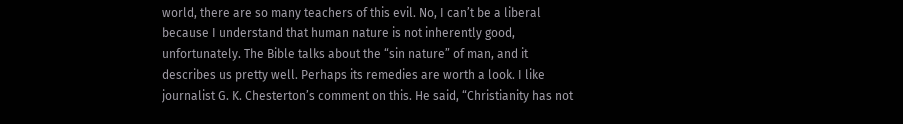world, there are so many teachers of this evil. No, I can’t be a liberal because I understand that human nature is not inherently good, unfortunately. The Bible talks about the “sin nature” of man, and it describes us pretty well. Perhaps its remedies are worth a look. I like journalist G. K. Chesterton’s comment on this. He said, “Christianity has not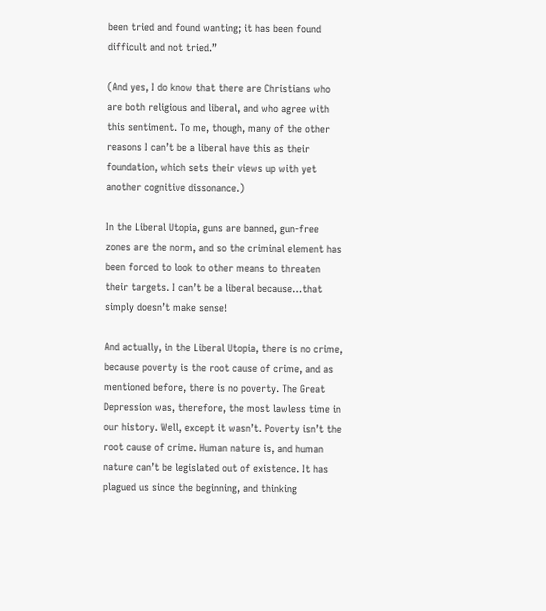been tried and found wanting; it has been found difficult and not tried.”

(And yes, I do know that there are Christians who are both religious and liberal, and who agree with this sentiment. To me, though, many of the other reasons I can’t be a liberal have this as their foundation, which sets their views up with yet another cognitive dissonance.)

In the Liberal Utopia, guns are banned, gun-free zones are the norm, and so the criminal element has been forced to look to other means to threaten their targets. I can’t be a liberal because…that simply doesn’t make sense!

And actually, in the Liberal Utopia, there is no crime, because poverty is the root cause of crime, and as mentioned before, there is no poverty. The Great Depression was, therefore, the most lawless time in our history. Well, except it wasn’t. Poverty isn’t the root cause of crime. Human nature is, and human nature can’t be legislated out of existence. It has plagued us since the beginning, and thinking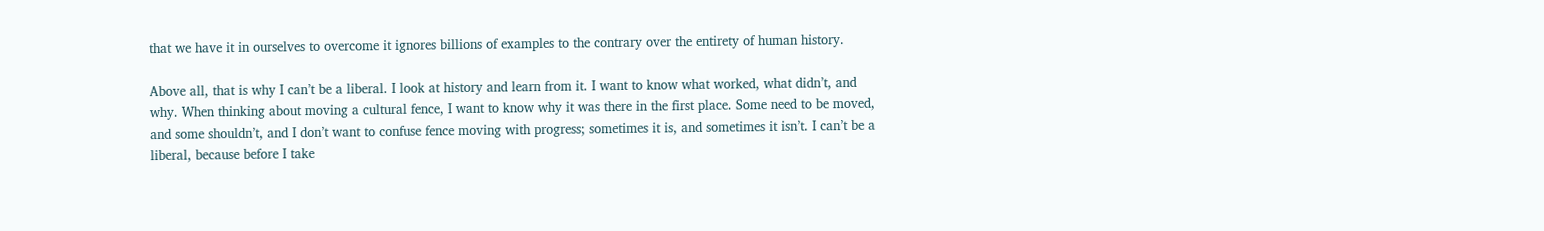that we have it in ourselves to overcome it ignores billions of examples to the contrary over the entirety of human history.

Above all, that is why I can’t be a liberal. I look at history and learn from it. I want to know what worked, what didn’t, and why. When thinking about moving a cultural fence, I want to know why it was there in the first place. Some need to be moved, and some shouldn’t, and I don’t want to confuse fence moving with progress; sometimes it is, and sometimes it isn’t. I can’t be a liberal, because before I take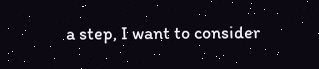a step, I want to consider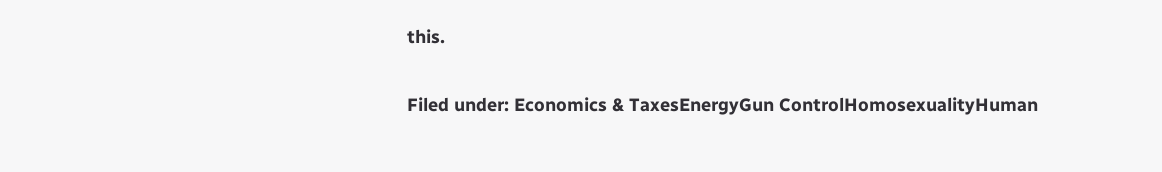this.

Filed under: Economics & TaxesEnergyGun ControlHomosexualityHuman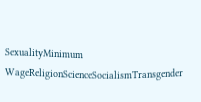SexualityMinimum WageReligionScienceSocialismTransgender